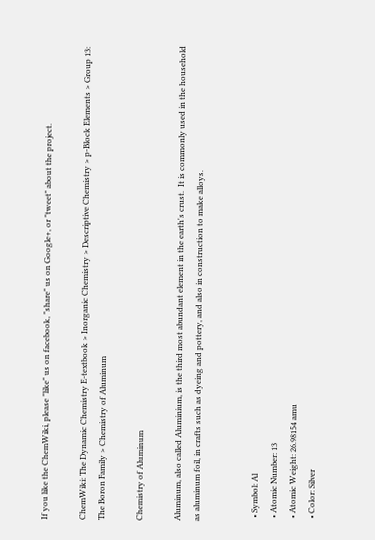If you like the ChemWiki, please "like" us on facebook, "share" us on Google+, or "tweet" about the project.

ChemWiki: The Dynamic Chemistry E-textbook > Inorganic Chemistry > Descriptive Chemistry > p-Block Elements > Group 13: The Boron Family > Chemistry of Aluminum

Chemistry of Aluminum

Aluminum, also called Aluminium, is the third most abundant element in the earth's crust.  It is commonly used in the household as aluminum foil, in crafts such as dyeing and pottery, and also in construction to make alloys.


  • Symbol: Al
  • Atomic Number: 13
  • Atomic Weight: 26.98154 amu
  • Color: Silver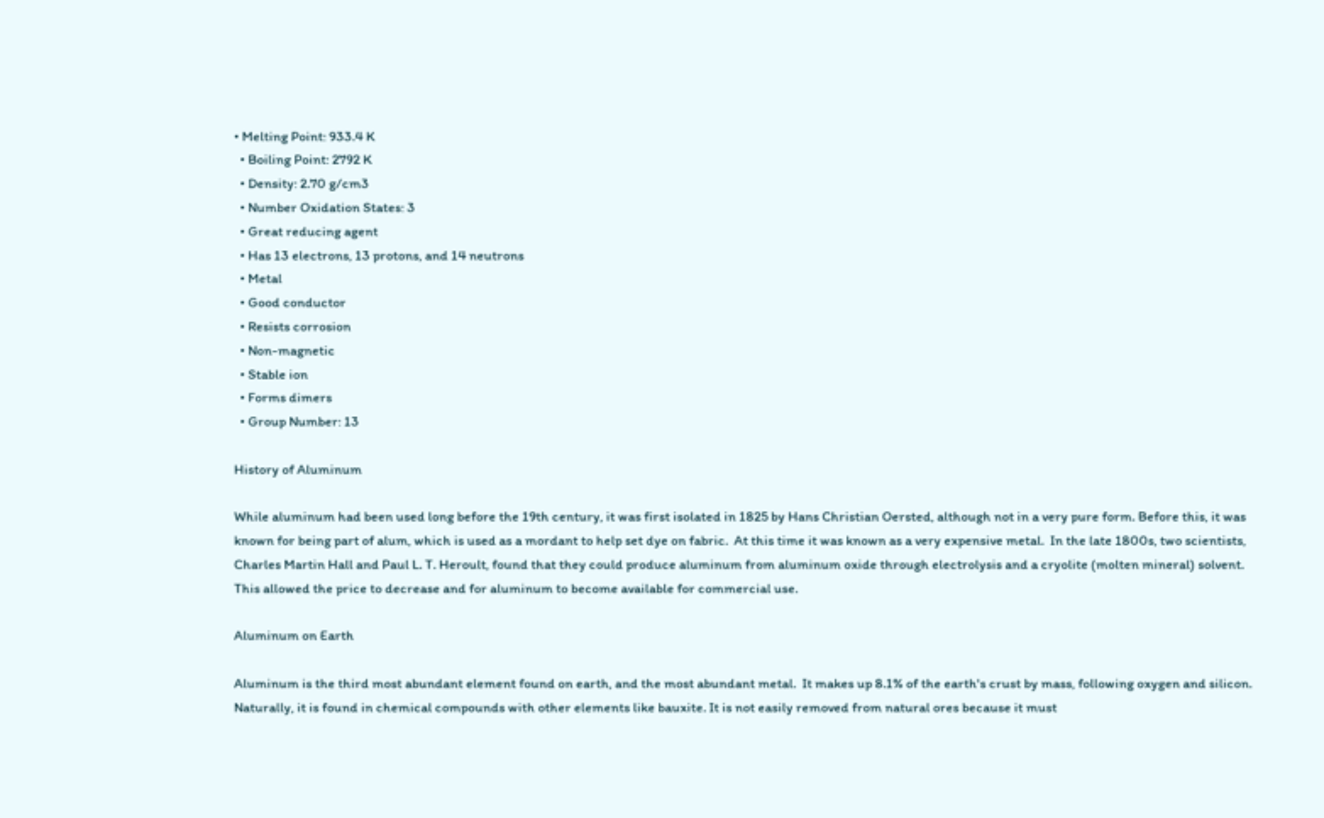• Melting Point: 933.4 K
  • Boiling Point: 2792 K
  • Density: 2.70 g/cm3
  • Number Oxidation States: 3
  • Great reducing agent
  • Has 13 electrons, 13 protons, and 14 neutrons
  • Metal
  • Good conductor
  • Resists corrosion
  • Non-magnetic
  • Stable ion
  • Forms dimers
  • Group Number: 13

History of Aluminum

While aluminum had been used long before the 19th century, it was first isolated in 1825 by Hans Christian Oersted, although not in a very pure form. Before this, it was known for being part of alum, which is used as a mordant to help set dye on fabric.  At this time it was known as a very expensive metal.  In the late 1800s, two scientists, Charles Martin Hall and Paul L. T. Heroult, found that they could produce aluminum from aluminum oxide through electrolysis and a cryolite (molten mineral) solvent. This allowed the price to decrease and for aluminum to become available for commercial use.

Aluminum on Earth

Aluminum is the third most abundant element found on earth, and the most abundant metal.  It makes up 8.1% of the earth's crust by mass, following oxygen and silicon. Naturally, it is found in chemical compounds with other elements like bauxite. It is not easily removed from natural ores because it must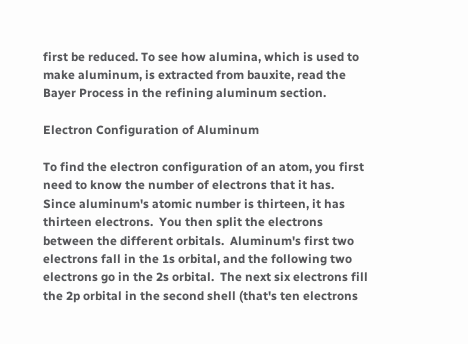first be reduced. To see how alumina, which is used to make aluminum, is extracted from bauxite, read the Bayer Process in the refining aluminum section.

Electron Configuration of Aluminum

To find the electron configuration of an atom, you first need to know the number of electrons that it has.  Since aluminum's atomic number is thirteen, it has thirteen electrons.  You then split the electrons between the different orbitals.  Aluminum's first two electrons fall in the 1s orbital, and the following two electrons go in the 2s orbital.  The next six electrons fill the 2p orbital in the second shell (that's ten electrons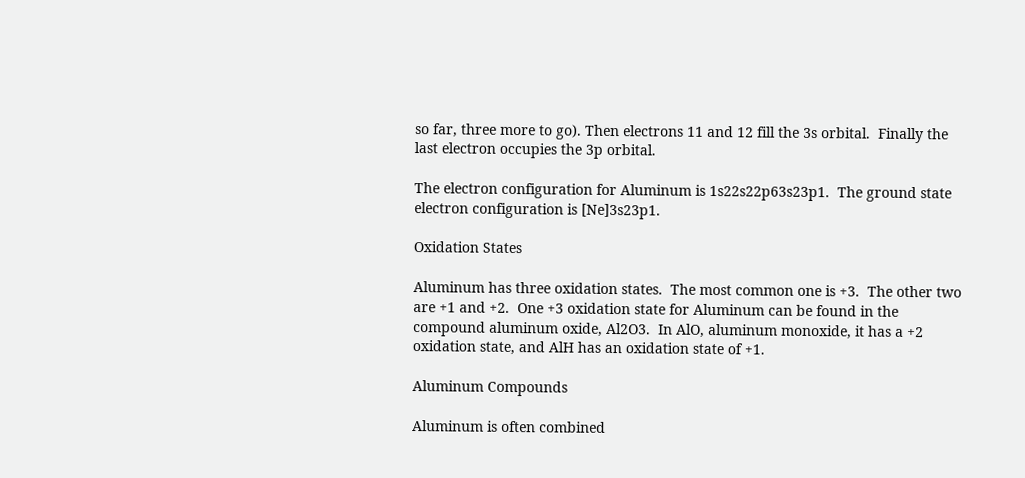so far, three more to go). Then electrons 11 and 12 fill the 3s orbital.  Finally the last electron occupies the 3p orbital.

The electron configuration for Aluminum is 1s22s22p63s23p1.  The ground state electron configuration is [Ne]3s23p1.

Oxidation States

Aluminum has three oxidation states.  The most common one is +3.  The other two are +1 and +2.  One +3 oxidation state for Aluminum can be found in the compound aluminum oxide, Al2O3.  In AlO, aluminum monoxide, it has a +2 oxidation state, and AlH has an oxidation state of +1.

Aluminum Compounds

Aluminum is often combined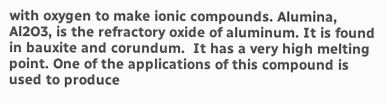with oxygen to make ionic compounds. Alumina, Al2O3, is the refractory oxide of aluminum. It is found in bauxite and corundum.  It has a very high melting point. One of the applications of this compound is used to produce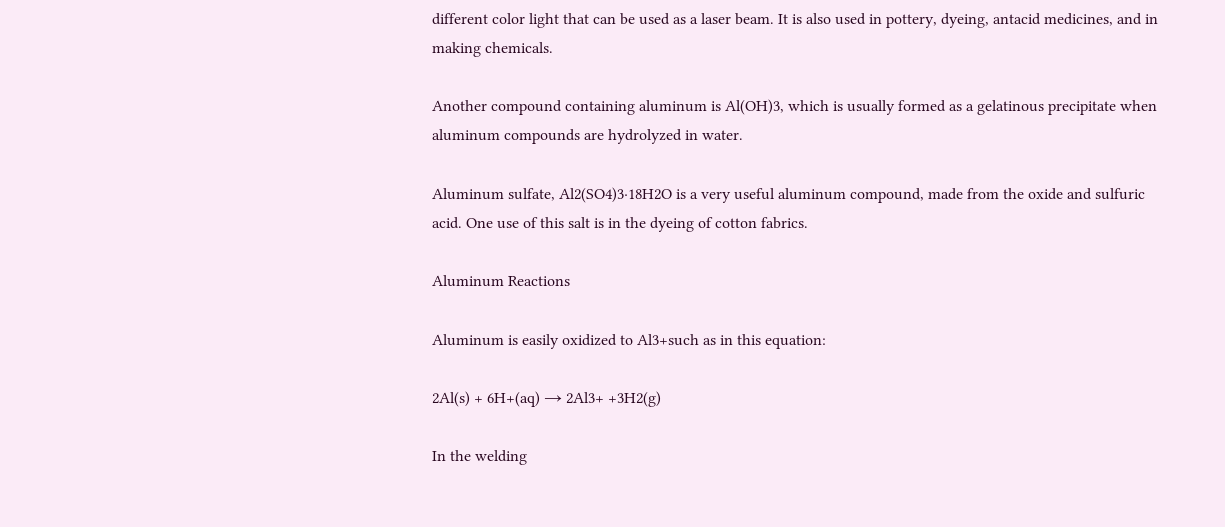different color light that can be used as a laser beam. It is also used in pottery, dyeing, antacid medicines, and in making chemicals.

Another compound containing aluminum is Al(OH)3, which is usually formed as a gelatinous precipitate when aluminum compounds are hydrolyzed in water.

Aluminum sulfate, Al2(SO4)3·18H2O is a very useful aluminum compound, made from the oxide and sulfuric acid. One use of this salt is in the dyeing of cotton fabrics.

Aluminum Reactions

Aluminum is easily oxidized to Al3+such as in this equation:

2Al(s) + 6H+(aq) → 2Al3+ +3H2(g)

In the welding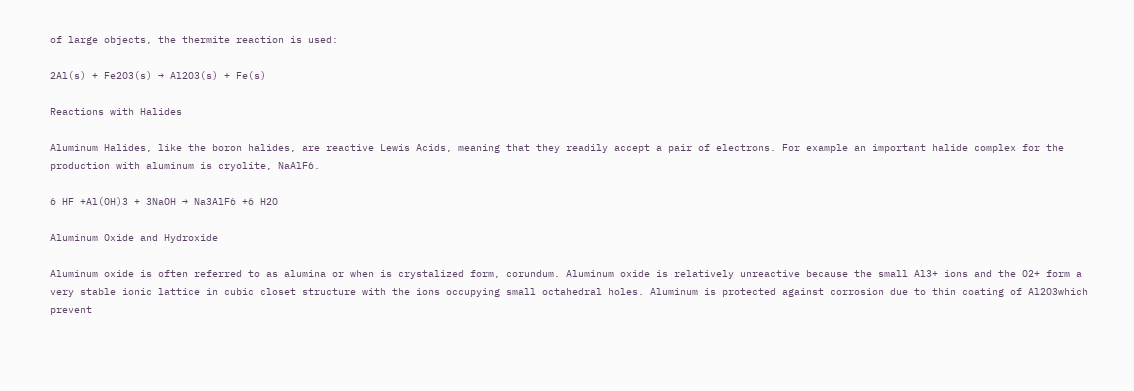of large objects, the thermite reaction is used:

2Al(s) + Fe2O3(s) → Al2O3(s) + Fe(s)

Reactions with Halides

Aluminum Halides, like the boron halides, are reactive Lewis Acids, meaning that they readily accept a pair of electrons. For example an important halide complex for the production with aluminum is cryolite, NaAlF6.

6 HF +Al(OH)3 + 3NaOH → Na3AlF6 +6 H2O

Aluminum Oxide and Hydroxide

Aluminum oxide is often referred to as alumina or when is crystalized form, corundum. Aluminum oxide is relatively unreactive because the small Al3+ ions and the O2+ form a very stable ionic lattice in cubic closet structure with the ions occupying small octahedral holes. Aluminum is protected against corrosion due to thin coating of Al2O3which prevent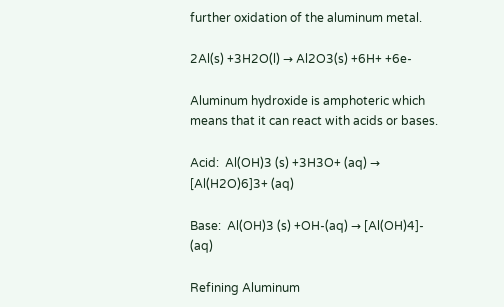further oxidation of the aluminum metal.

2Al(s) +3H2O(l) → Al2O3(s) +6H+ +6e-

Aluminum hydroxide is amphoteric which means that it can react with acids or bases.

Acid:  Al(OH)3 (s) +3H3O+ (aq) → [Al(H2O)6]3+ (aq)

Base:  Al(OH)3 (s) +OH-(aq) → [Al(OH)4]- (aq)

Refining Aluminum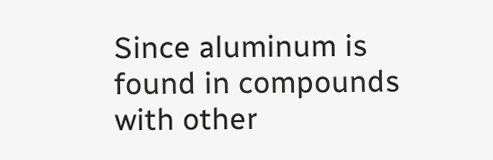Since aluminum is found in compounds with other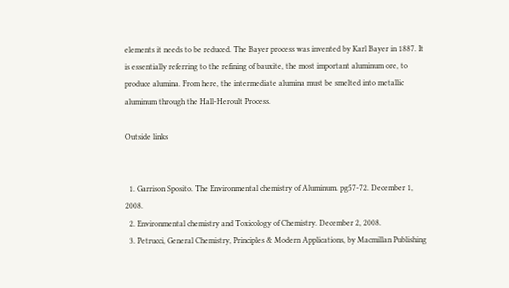elements it needs to be reduced. The Bayer process was invented by Karl Bayer in 1887. It is essentially referring to the refining of bauxite, the most important aluminum ore, to produce alumina. From here, the intermediate alumina must be smelted into metallic aluminum through the Hall-Heroult Process.

Outside links


  1. Garrison Sposito. The Environmental chemistry of Aluminum. pg57-72. December 1, 2008.
  2. Environmental chemistry and Toxicology of Chemistry. December 2, 2008.
  3. Petrucci, General Chemistry, Principles & Modern Applications, by Macmillan Publishing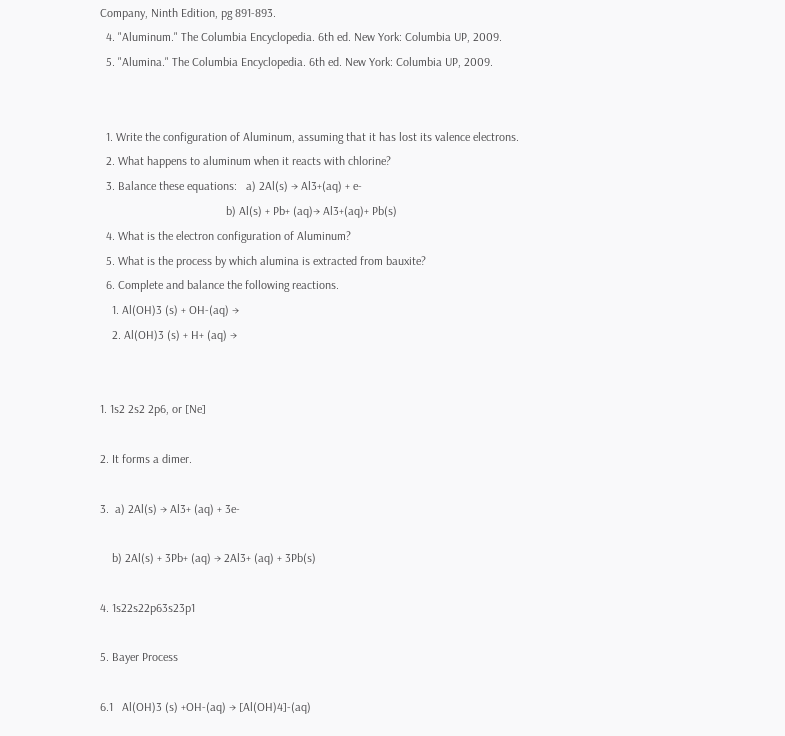Company, Ninth Edition, pg 891-893.
  4. "Aluminum." The Columbia Encyclopedia. 6th ed. New York: Columbia UP, 2009.
  5. "Alumina." The Columbia Encyclopedia. 6th ed. New York: Columbia UP, 2009.


  1. Write the configuration of Aluminum, assuming that it has lost its valence electrons.
  2. What happens to aluminum when it reacts with chlorine?
  3. Balance these equations:   a) 2Al(s) → Al3+(aq) + e-
                                          b) Al(s) + Pb+ (aq)→ Al3+(aq)+ Pb(s)
  4. What is the electron configuration of Aluminum?
  5. What is the process by which alumina is extracted from bauxite?
  6. Complete and balance the following reactions.
    1. Al(OH)3 (s) + OH-(aq) →
    2. Al(OH)3 (s) + H+ (aq) →


1. 1s2 2s2 2p6, or [Ne]

2. It forms a dimer.

3.  a) 2Al(s) → Al3+ (aq) + 3e-

    b) 2Al(s) + 3Pb+ (aq) → 2Al3+ (aq) + 3Pb(s)

4. 1s22s22p63s23p1

5. Bayer Process

6.1   Al(OH)3 (s) +OH-(aq) → [Al(OH)4]-(aq)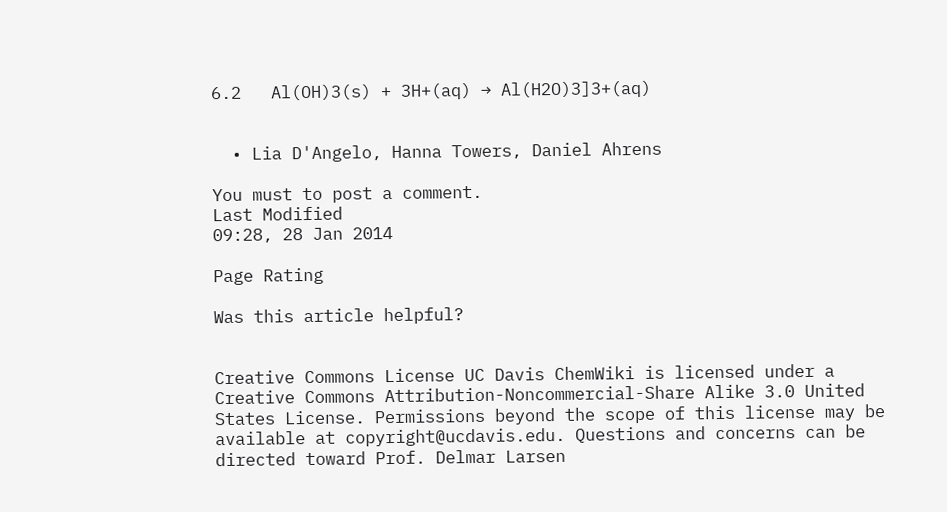6.2   Al(OH)3(s) + 3H+(aq) → Al(H2O)3]3+(aq)


  • Lia D'Angelo, Hanna Towers, Daniel Ahrens

You must to post a comment.
Last Modified
09:28, 28 Jan 2014

Page Rating

Was this article helpful?


Creative Commons License UC Davis ChemWiki is licensed under a Creative Commons Attribution-Noncommercial-Share Alike 3.0 United States License. Permissions beyond the scope of this license may be available at copyright@ucdavis.edu. Questions and concerns can be directed toward Prof. Delmar Larsen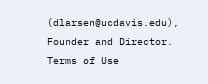(dlarsen@ucdavis.edu), Founder and Director. Terms of Use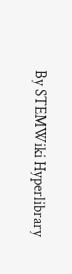By STEMWiki Hyperlibrary